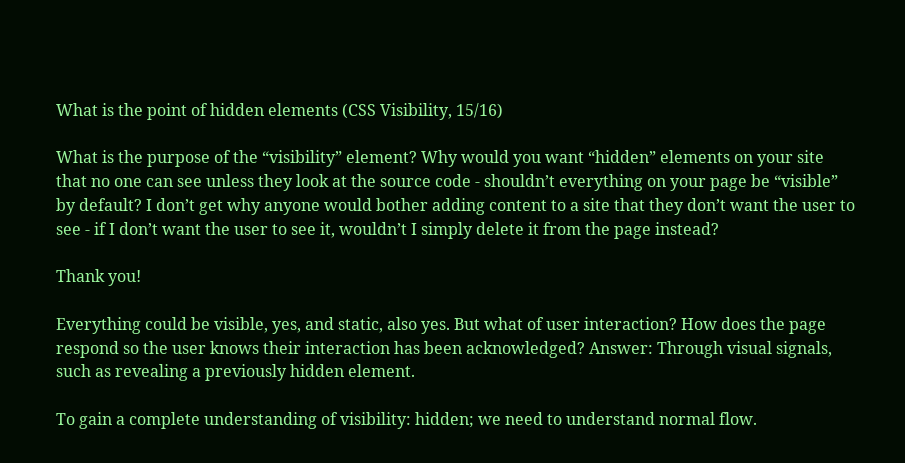What is the point of hidden elements (CSS Visibility, 15/16)

What is the purpose of the “visibility” element? Why would you want “hidden” elements on your site that no one can see unless they look at the source code - shouldn’t everything on your page be “visible” by default? I don’t get why anyone would bother adding content to a site that they don’t want the user to see - if I don’t want the user to see it, wouldn’t I simply delete it from the page instead?

Thank you!

Everything could be visible, yes, and static, also yes. But what of user interaction? How does the page respond so the user knows their interaction has been acknowledged? Answer: Through visual signals, such as revealing a previously hidden element.

To gain a complete understanding of visibility: hidden; we need to understand normal flow.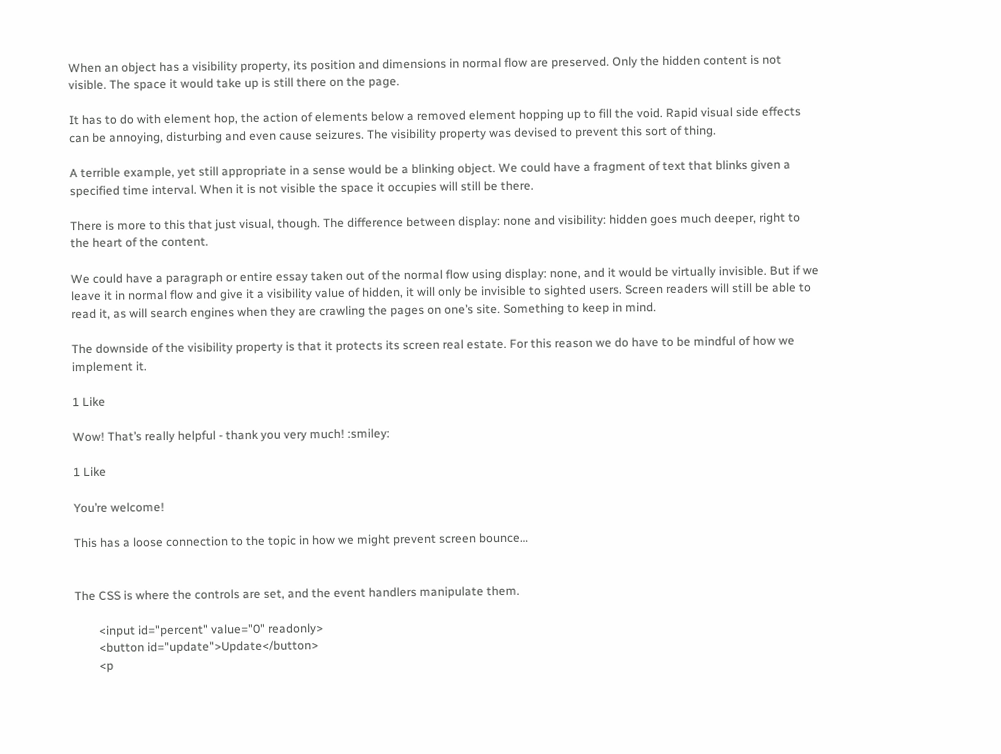When an object has a visibility property, its position and dimensions in normal flow are preserved. Only the hidden content is not visible. The space it would take up is still there on the page.

It has to do with element hop, the action of elements below a removed element hopping up to fill the void. Rapid visual side effects can be annoying, disturbing and even cause seizures. The visibility property was devised to prevent this sort of thing.

A terrible example, yet still appropriate in a sense would be a blinking object. We could have a fragment of text that blinks given a specified time interval. When it is not visible the space it occupies will still be there.

There is more to this that just visual, though. The difference between display: none and visibility: hidden goes much deeper, right to the heart of the content.

We could have a paragraph or entire essay taken out of the normal flow using display: none, and it would be virtually invisible. But if we leave it in normal flow and give it a visibility value of hidden, it will only be invisible to sighted users. Screen readers will still be able to read it, as will search engines when they are crawling the pages on one’s site. Something to keep in mind.

The downside of the visibility property is that it protects its screen real estate. For this reason we do have to be mindful of how we implement it.

1 Like

Wow! That’s really helpful - thank you very much! :smiley:

1 Like

You’re welcome!

This has a loose connection to the topic in how we might prevent screen bounce…


The CSS is where the controls are set, and the event handlers manipulate them.

        <input id="percent" value="0" readonly>
        <button id="update">Update</button>
        <p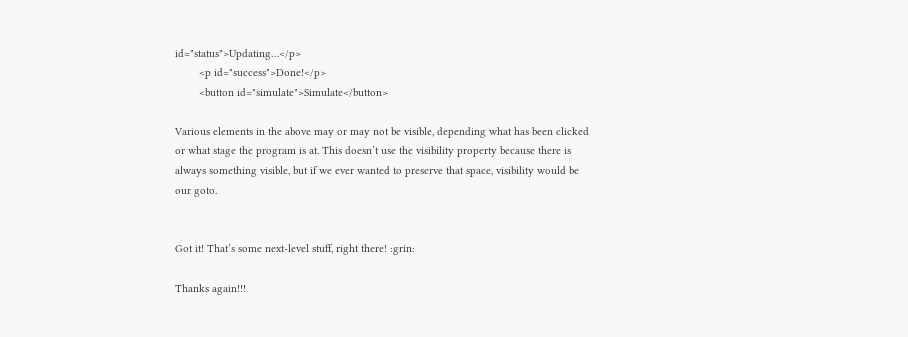id="status">Updating…</p>
        <p id="success">Done!</p>
        <button id="simulate">Simulate</button>

Various elements in the above may or may not be visible, depending what has been clicked or what stage the program is at. This doesn’t use the visibility property because there is always something visible, but if we ever wanted to preserve that space, visibility would be our goto.


Got it! That’s some next-level stuff, right there! :grin:

Thanks again!!!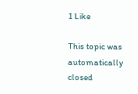1 Like

This topic was automatically closed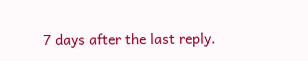7 days after the last reply.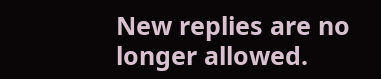New replies are no longer allowed.